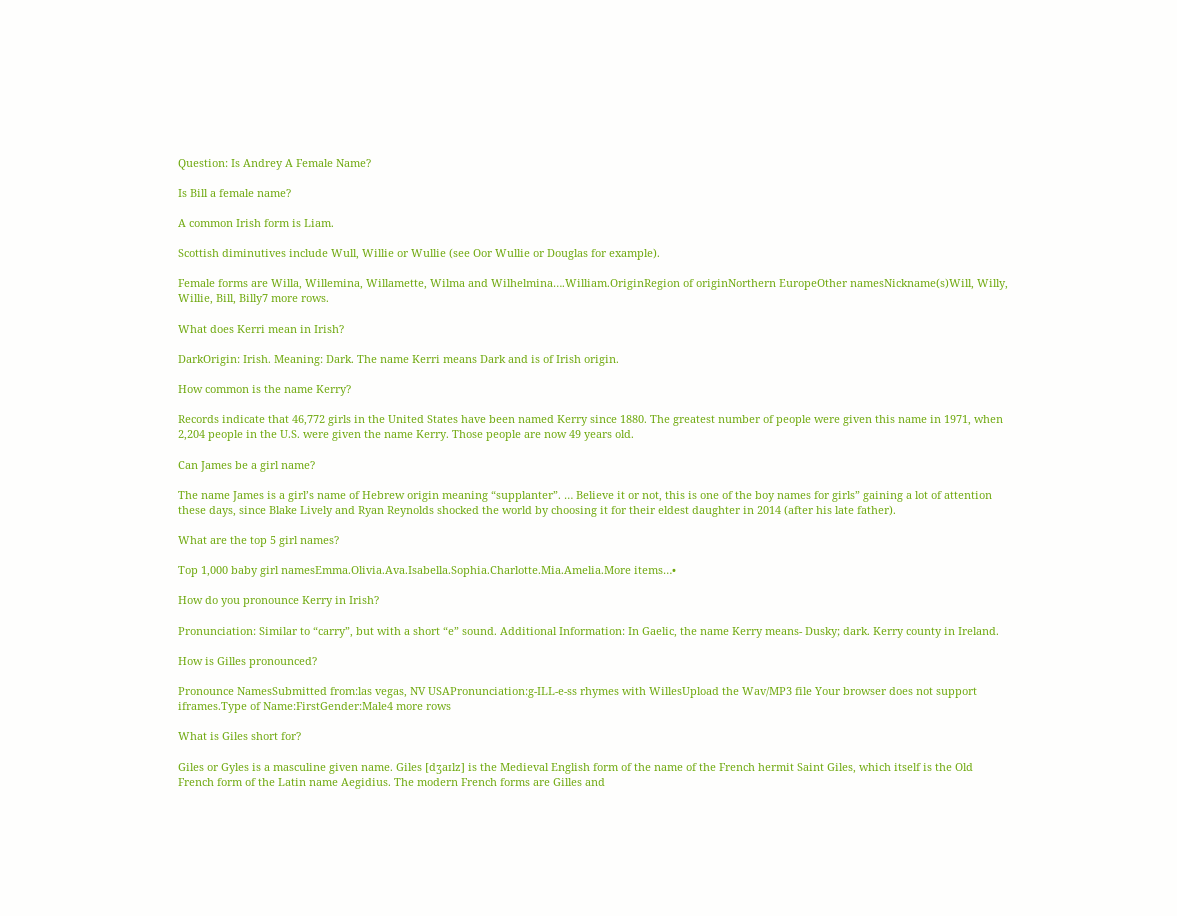Question: Is Andrey A Female Name?

Is Bill a female name?

A common Irish form is Liam.

Scottish diminutives include Wull, Willie or Wullie (see Oor Wullie or Douglas for example).

Female forms are Willa, Willemina, Willamette, Wilma and Wilhelmina….William.OriginRegion of originNorthern EuropeOther namesNickname(s)Will, Willy, Willie, Bill, Billy7 more rows.

What does Kerri mean in Irish?

DarkOrigin: Irish. Meaning: Dark. The name Kerri means Dark and is of Irish origin.

How common is the name Kerry?

Records indicate that 46,772 girls in the United States have been named Kerry since 1880. The greatest number of people were given this name in 1971, when 2,204 people in the U.S. were given the name Kerry. Those people are now 49 years old.

Can James be a girl name?

The name James is a girl’s name of Hebrew origin meaning “supplanter”. … Believe it or not, this is one of the boy names for girls” gaining a lot of attention these days, since Blake Lively and Ryan Reynolds shocked the world by choosing it for their eldest daughter in 2014 (after his late father).

What are the top 5 girl names?

Top 1,000 baby girl namesEmma.Olivia.Ava.Isabella.Sophia.Charlotte.Mia.Amelia.More items…•

How do you pronounce Kerry in Irish?

Pronunciation: Similar to “carry”, but with a short “e” sound. Additional Information: In Gaelic, the name Kerry means- Dusky; dark. Kerry county in Ireland.

How is Gilles pronounced?

Pronounce NamesSubmitted from:las vegas, NV USAPronunciation:g-ILL-e-ss rhymes with WillesUpload the Wav/MP3 file Your browser does not support iframes.Type of Name:FirstGender:Male4 more rows

What is Giles short for?

Giles or Gyles is a masculine given name. Giles [dʒaɪlz] is the Medieval English form of the name of the French hermit Saint Giles, which itself is the Old French form of the Latin name Aegidius. The modern French forms are Gilles and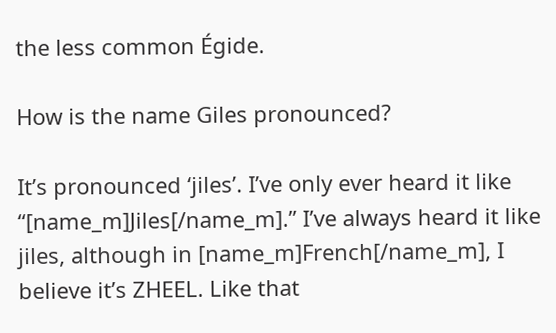the less common Égide.

How is the name Giles pronounced?

It’s pronounced ‘jiles’. I’ve only ever heard it like “[name_m]Jiles[/name_m].” I’ve always heard it like jiles, although in [name_m]French[/name_m], I believe it’s ZHEEL. Like that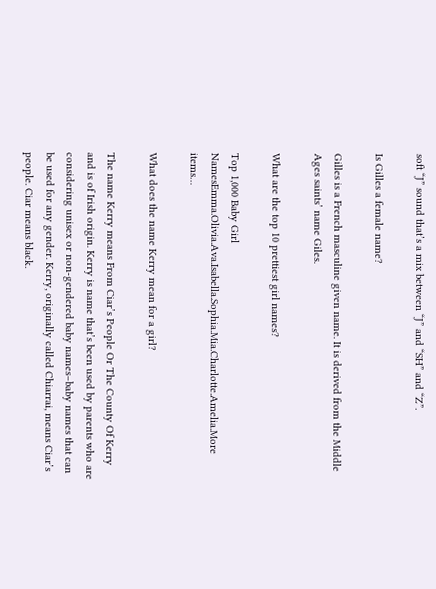soft “J” sound that’s a mix between “J” and “SH” and “Z”.

Is Gilles a female name?

Gilles is a French masculine given name. It is derived from the Middle Ages saints’ name Giles.

What are the top 10 prettiest girl names?

Top 1,000 Baby Girl NamesEmma.Olivia.Ava.Isabella.Sophia.Mia.Charlotte.Amelia.More items…

What does the name Kerry mean for a girl?

The name Kerry means From Ciar’s People Or The County Of Kerry and is of Irish origin. Kerry is name that’s been used by parents who are considering unisex or non-gendered baby names–baby names that can be used for any gender. Kerry, originally called Chiarrai, means Ciar’s people. Ciar means black.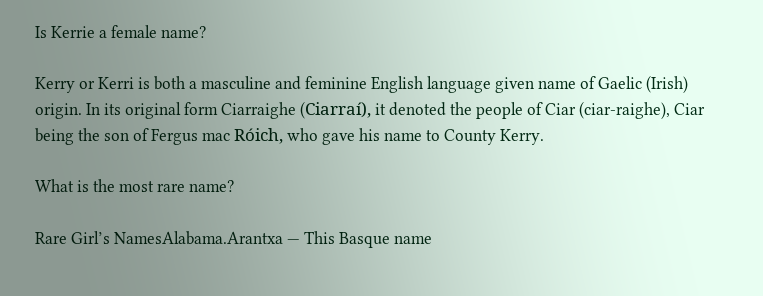Is Kerrie a female name?

Kerry or Kerri is both a masculine and feminine English language given name of Gaelic (Irish) origin. In its original form Ciarraighe (Ciarraí), it denoted the people of Ciar (ciar-raighe), Ciar being the son of Fergus mac Róich, who gave his name to County Kerry.

What is the most rare name?

Rare Girl’s NamesAlabama.Arantxa — This Basque name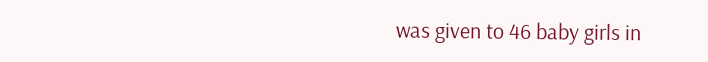was given to 46 baby girls in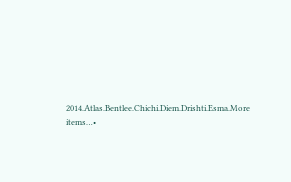2014.Atlas.Bentlee.Chichi.Diem.Drishti.Esma.More items…•